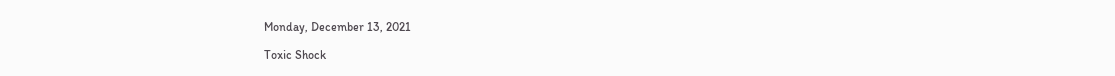Monday, December 13, 2021

Toxic Shock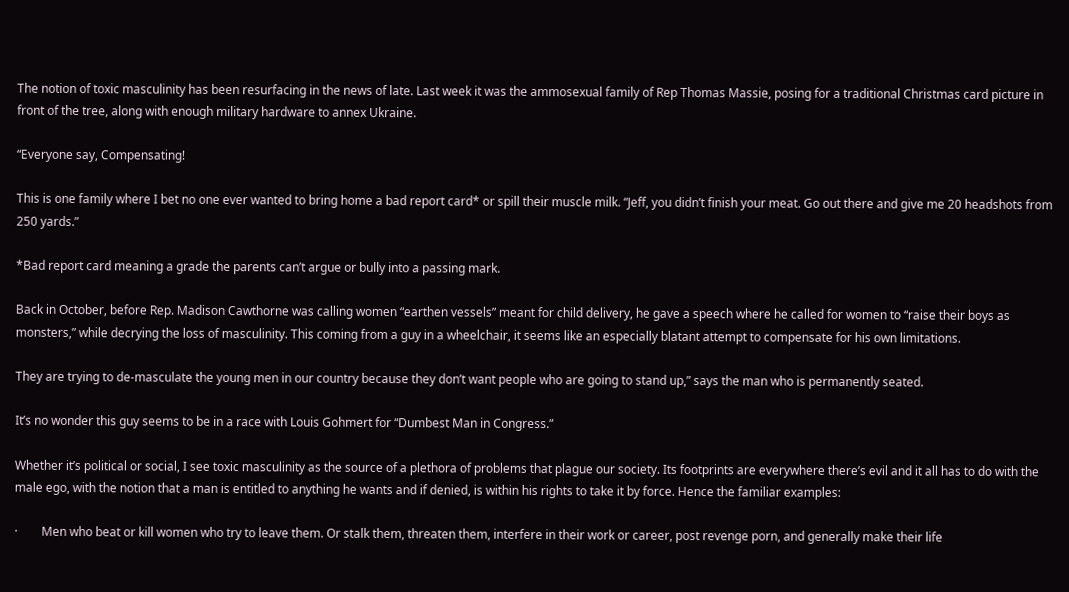The notion of toxic masculinity has been resurfacing in the news of late. Last week it was the ammosexual family of Rep Thomas Massie, posing for a traditional Christmas card picture in front of the tree, along with enough military hardware to annex Ukraine.

“Everyone say, Compensating!

This is one family where I bet no one ever wanted to bring home a bad report card* or spill their muscle milk. “Jeff, you didn’t finish your meat. Go out there and give me 20 headshots from 250 yards.”

*Bad report card meaning a grade the parents can’t argue or bully into a passing mark.

Back in October, before Rep. Madison Cawthorne was calling women “earthen vessels” meant for child delivery, he gave a speech where he called for women to “raise their boys as monsters,” while decrying the loss of masculinity. This coming from a guy in a wheelchair, it seems like an especially blatant attempt to compensate for his own limitations.

They are trying to de-masculate the young men in our country because they don’t want people who are going to stand up,” says the man who is permanently seated.

It’s no wonder this guy seems to be in a race with Louis Gohmert for “Dumbest Man in Congress.”

Whether it’s political or social, I see toxic masculinity as the source of a plethora of problems that plague our society. Its footprints are everywhere there’s evil and it all has to do with the male ego, with the notion that a man is entitled to anything he wants and if denied, is within his rights to take it by force. Hence the familiar examples:

·        Men who beat or kill women who try to leave them. Or stalk them, threaten them, interfere in their work or career, post revenge porn, and generally make their life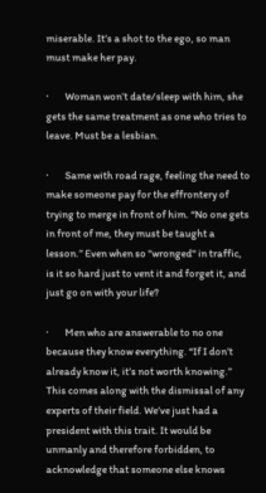miserable. It’s a shot to the ego, so man must make her pay.

·        Woman won’t date/sleep with him, she gets the same treatment as one who tries to leave. Must be a lesbian.

·        Same with road rage, feeling the need to make someone pay for the effrontery of trying to merge in front of him. “No one gets in front of me, they must be taught a lesson.” Even when so "wronged" in traffic, is it so hard just to vent it and forget it, and just go on with your life?

·        Men who are answerable to no one because they know everything. “If I don’t already know it, it’s not worth knowing.” This comes along with the dismissal of any experts of their field. We’ve just had a president with this trait. It would be unmanly and therefore forbidden, to acknowledge that someone else knows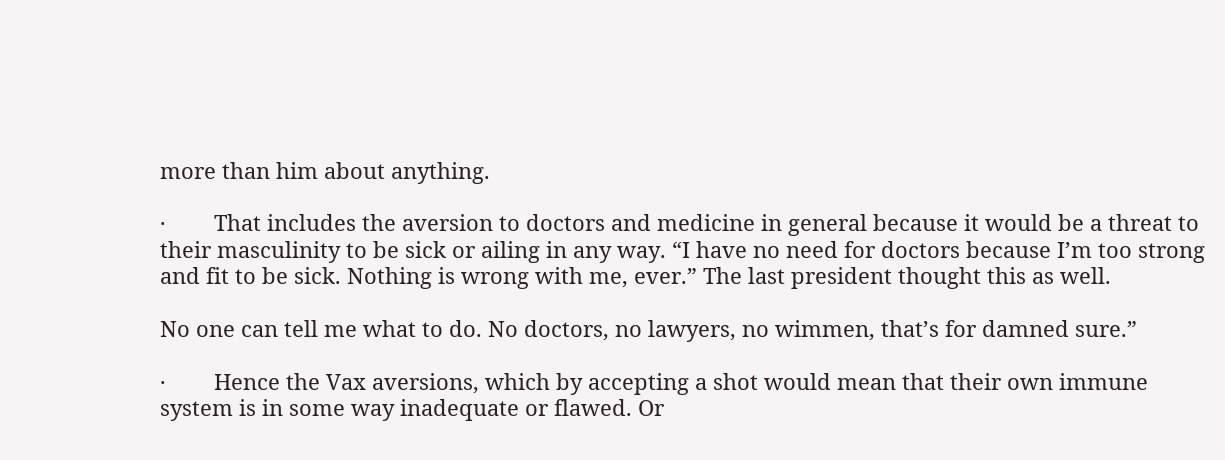more than him about anything.

·        That includes the aversion to doctors and medicine in general because it would be a threat to their masculinity to be sick or ailing in any way. “I have no need for doctors because I’m too strong and fit to be sick. Nothing is wrong with me, ever.” The last president thought this as well.

No one can tell me what to do. No doctors, no lawyers, no wimmen, that’s for damned sure.”

·        Hence the Vax aversions, which by accepting a shot would mean that their own immune system is in some way inadequate or flawed. Or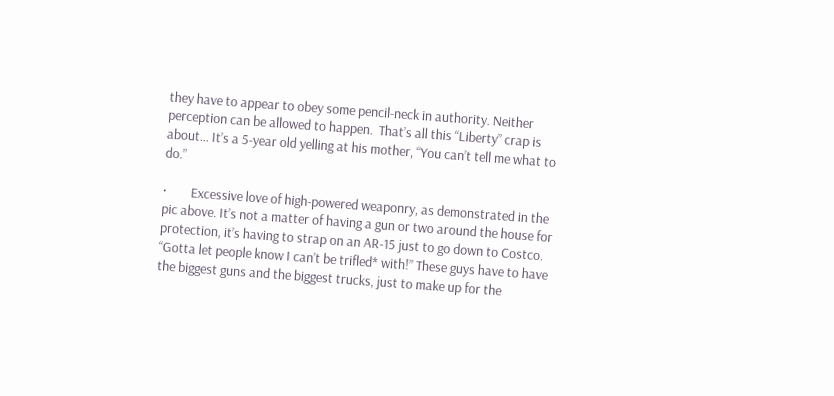they have to appear to obey some pencil-neck in authority. Neither perception can be allowed to happen.  That’s all this “Liberty” crap is about… It’s a 5-year old yelling at his mother, “You can’t tell me what to do.”

·        Excessive love of high-powered weaponry, as demonstrated in the pic above. It’s not a matter of having a gun or two around the house for protection, it’s having to strap on an AR-15 just to go down to Costco. “Gotta let people know I can’t be trifled* with!” These guys have to have the biggest guns and the biggest trucks, just to make up for the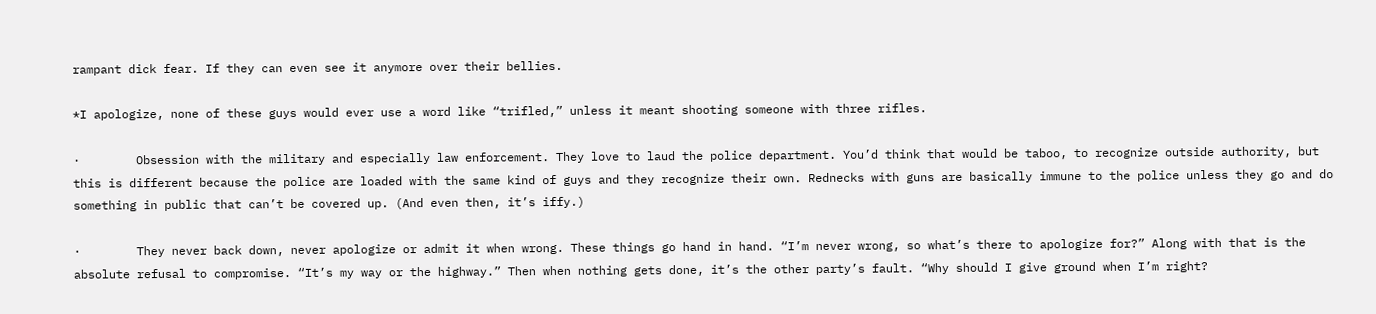rampant dick fear. If they can even see it anymore over their bellies.

*I apologize, none of these guys would ever use a word like “trifled,” unless it meant shooting someone with three rifles.

·        Obsession with the military and especially law enforcement. They love to laud the police department. You’d think that would be taboo, to recognize outside authority, but this is different because the police are loaded with the same kind of guys and they recognize their own. Rednecks with guns are basically immune to the police unless they go and do something in public that can’t be covered up. (And even then, it’s iffy.)

·        They never back down, never apologize or admit it when wrong. These things go hand in hand. “I’m never wrong, so what’s there to apologize for?” Along with that is the absolute refusal to compromise. “It’s my way or the highway.” Then when nothing gets done, it’s the other party’s fault. “Why should I give ground when I’m right?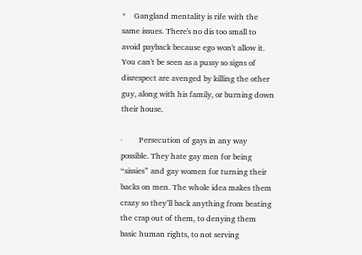*    Gangland mentality is rife with the same issues. There's no dis too small to avoid payback because ego won't allow it. You can't be seen as a pussy so signs of disrespect are avenged by killing the other guy, along with his family, or burning down their house.

·        Persecution of gays in any way possible. They hate gay men for being “sissies” and gay women for turning their backs on men. The whole idea makes them crazy so they’ll back anything from beating the crap out of them, to denying them basic human rights, to not serving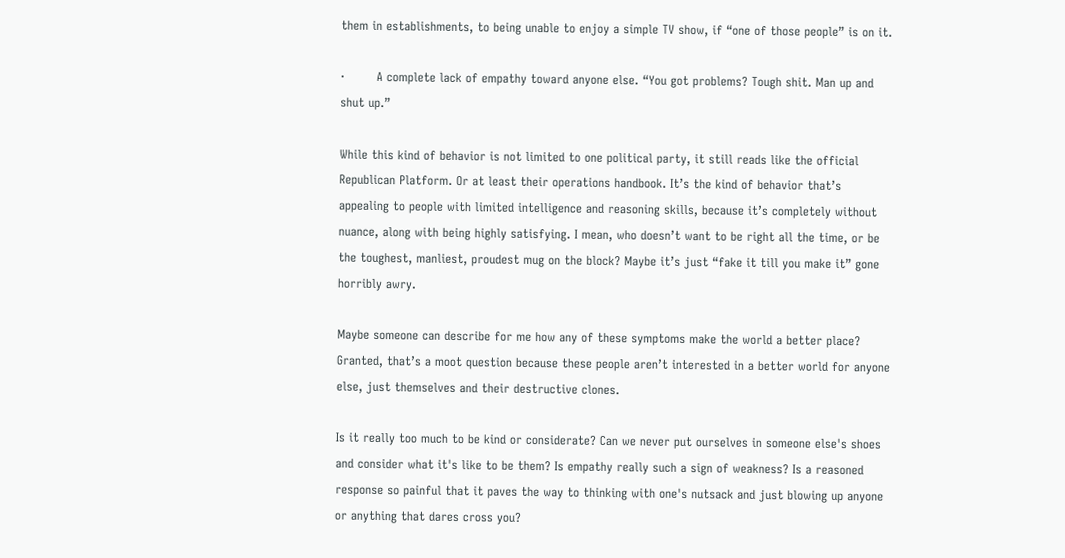them in establishments, to being unable to enjoy a simple TV show, if “one of those people” is on it.

·        A complete lack of empathy toward anyone else. “You got problems? Tough shit. Man up and shut up.”

While this kind of behavior is not limited to one political party, it still reads like the official Republican Platform. Or at least their operations handbook. It’s the kind of behavior that’s appealing to people with limited intelligence and reasoning skills, because it’s completely without nuance, along with being highly satisfying. I mean, who doesn’t want to be right all the time, or be the toughest, manliest, proudest mug on the block? Maybe it’s just “fake it till you make it” gone horribly awry.

Maybe someone can describe for me how any of these symptoms make the world a better place? Granted, that’s a moot question because these people aren’t interested in a better world for anyone else, just themselves and their destructive clones.

Is it really too much to be kind or considerate? Can we never put ourselves in someone else's shoes and consider what it's like to be them? Is empathy really such a sign of weakness? Is a reasoned response so painful that it paves the way to thinking with one's nutsack and just blowing up anyone or anything that dares cross you?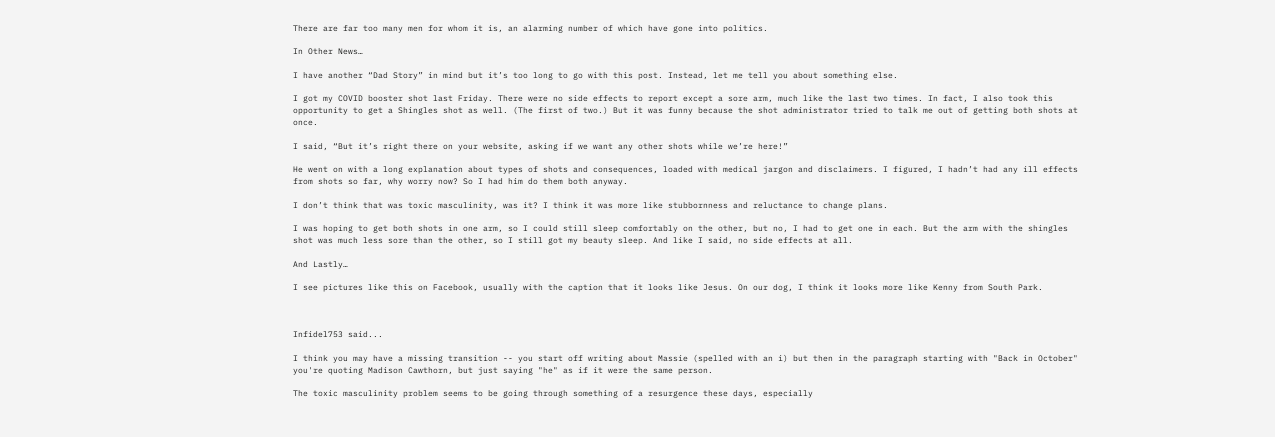There are far too many men for whom it is, an alarming number of which have gone into politics.

In Other News…

I have another “Dad Story” in mind but it’s too long to go with this post. Instead, let me tell you about something else.

I got my COVID booster shot last Friday. There were no side effects to report except a sore arm, much like the last two times. In fact, I also took this opportunity to get a Shingles shot as well. (The first of two.) But it was funny because the shot administrator tried to talk me out of getting both shots at once.

I said, “But it’s right there on your website, asking if we want any other shots while we’re here!”

He went on with a long explanation about types of shots and consequences, loaded with medical jargon and disclaimers. I figured, I hadn’t had any ill effects from shots so far, why worry now? So I had him do them both anyway.

I don’t think that was toxic masculinity, was it? I think it was more like stubbornness and reluctance to change plans.

I was hoping to get both shots in one arm, so I could still sleep comfortably on the other, but no, I had to get one in each. But the arm with the shingles shot was much less sore than the other, so I still got my beauty sleep. And like I said, no side effects at all.

And Lastly…

I see pictures like this on Facebook, usually with the caption that it looks like Jesus. On our dog, I think it looks more like Kenny from South Park.



Infidel753 said...

I think you may have a missing transition -- you start off writing about Massie (spelled with an i) but then in the paragraph starting with "Back in October" you're quoting Madison Cawthorn, but just saying "he" as if it were the same person.

The toxic masculinity problem seems to be going through something of a resurgence these days, especially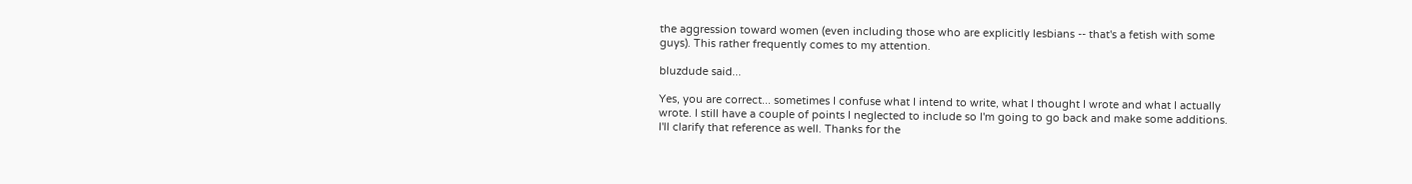the aggression toward women (even including those who are explicitly lesbians -- that's a fetish with some guys). This rather frequently comes to my attention.

bluzdude said...

Yes, you are correct... sometimes I confuse what I intend to write, what I thought I wrote and what I actually wrote. I still have a couple of points I neglected to include so I'm going to go back and make some additions. I'll clarify that reference as well. Thanks for the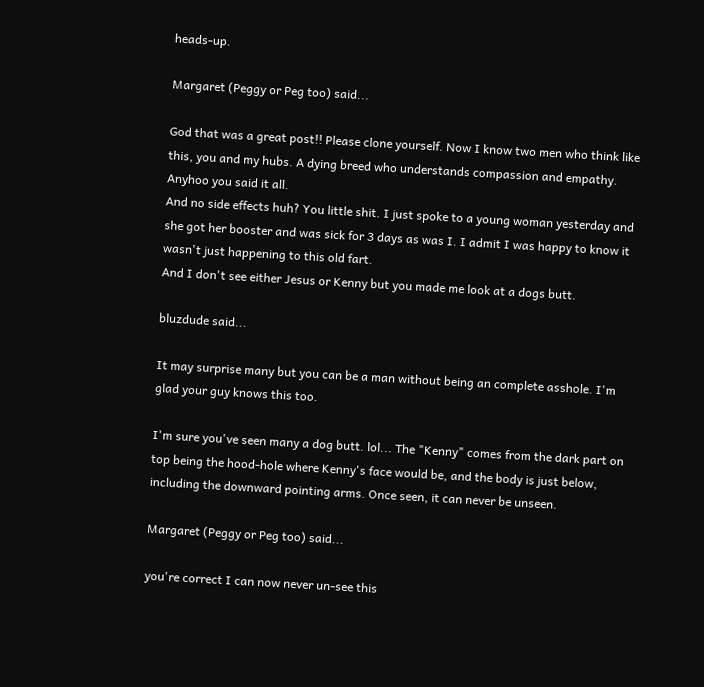heads-up.

Margaret (Peggy or Peg too) said...

God that was a great post!! Please clone yourself. Now I know two men who think like this, you and my hubs. A dying breed who understands compassion and empathy. Anyhoo you said it all.
And no side effects huh? You little shit. I just spoke to a young woman yesterday and she got her booster and was sick for 3 days as was I. I admit I was happy to know it wasn't just happening to this old fart.
And I don't see either Jesus or Kenny but you made me look at a dogs butt.

bluzdude said...

It may surprise many but you can be a man without being an complete asshole. I'm glad your guy knows this too.

I'm sure you've seen many a dog butt. lol... The "Kenny" comes from the dark part on top being the hood-hole where Kenny's face would be, and the body is just below, including the downward pointing arms. Once seen, it can never be unseen.

Margaret (Peggy or Peg too) said...

you're correct I can now never un-see this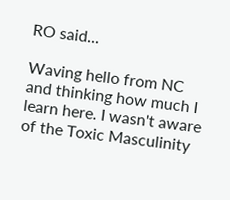RO said...

Waving hello from NC and thinking how much I learn here. I wasn't aware of the Toxic Masculinity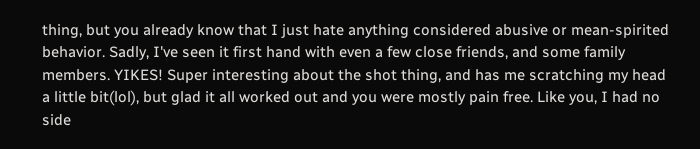thing, but you already know that I just hate anything considered abusive or mean-spirited behavior. Sadly, I've seen it first hand with even a few close friends, and some family members. YIKES! Super interesting about the shot thing, and has me scratching my head a little bit(lol), but glad it all worked out and you were mostly pain free. Like you, I had no side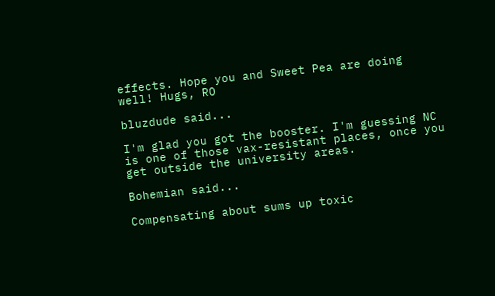effects. Hope you and Sweet Pea are doing well! Hugs, RO

bluzdude said...

I'm glad you got the booster. I'm guessing NC is one of those vax-resistant places, once you get outside the university areas.

Bohemian said...

Compensating about sums up toxic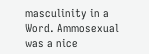masculinity in a Word. Ammosexual was a nice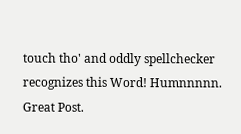touch tho' and oddly spellchecker recognizes this Word! Humnnnnn. Great Post.